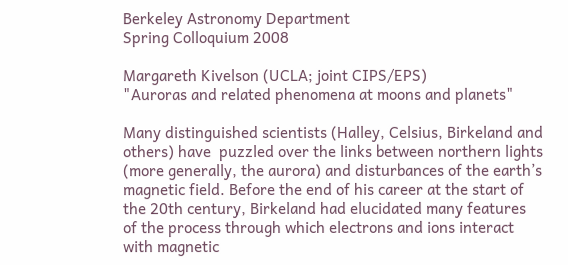Berkeley Astronomy Department
Spring Colloquium 2008

Margareth Kivelson (UCLA; joint CIPS/EPS)
"Auroras and related phenomena at moons and planets"

Many distinguished scientists (Halley, Celsius, Birkeland and others) have  puzzled over the links between northern lights (more generally, the aurora) and disturbances of the earth’s magnetic field. Before the end of his career at the start of the 20th century, Birkeland had elucidated many features of the process through which electrons and ions interact with magnetic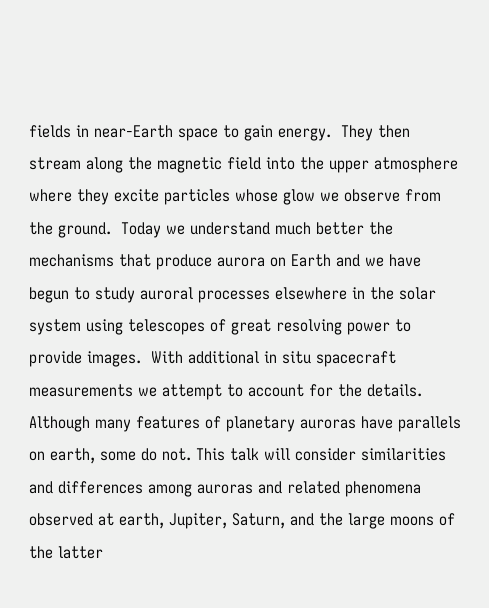fields in near-Earth space to gain energy.  They then stream along the magnetic field into the upper atmosphere where they excite particles whose glow we observe from the ground.  Today we understand much better the mechanisms that produce aurora on Earth and we have begun to study auroral processes elsewhere in the solar system using telescopes of great resolving power to provide images.  With additional in situ spacecraft measurements we attempt to account for the details.  Although many features of planetary auroras have parallels on earth, some do not. This talk will consider similarities and differences among auroras and related phenomena observed at earth, Jupiter, Saturn, and the large moons of the latter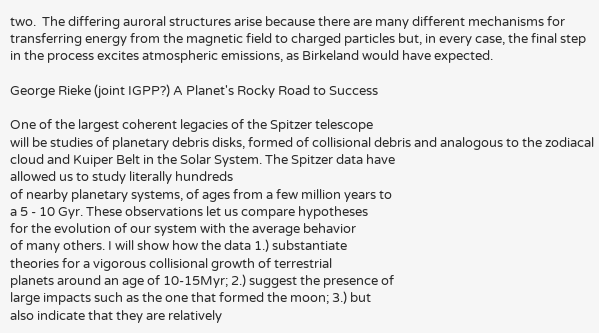two.  The differing auroral structures arise because there are many different mechanisms for transferring energy from the magnetic field to charged particles but, in every case, the final step in the process excites atmospheric emissions, as Birkeland would have expected.

George Rieke (joint IGPP?) A Planet's Rocky Road to Success

One of the largest coherent legacies of the Spitzer telescope
will be studies of planetary debris disks, formed of collisional debris and analogous to the zodiacal cloud and Kuiper Belt in the Solar System. The Spitzer data have
allowed us to study literally hundreds
of nearby planetary systems, of ages from a few million years to
a 5 - 10 Gyr. These observations let us compare hypotheses
for the evolution of our system with the average behavior
of many others. I will show how the data 1.) substantiate
theories for a vigorous collisional growth of terrestrial
planets around an age of 10-15Myr; 2.) suggest the presence of
large impacts such as the one that formed the moon; 3.) but
also indicate that they are relatively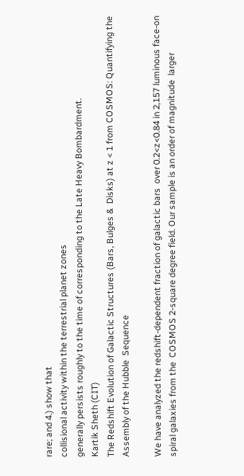rare; and 4.) show that
collisional activity within the terrestrial planet zones
generally persists roughly to the time of corresponding to the Late Heavy Bombardment.
Kartik Sheth (CIT)
The Redshift Evolution of Galactic Structures (Bars, Bulges &  Disks) at z < 1 from COSMOS: Quantifying the Assembly of the Hubble  Sequence

We have analyzed the redshift-dependent fraction of galactic bars  over 0.2<z<0.84 in 2,157 luminous face-on spiral galaxies from the  COSMOS 2-square degree field. Our sample is an order of magnitude  larger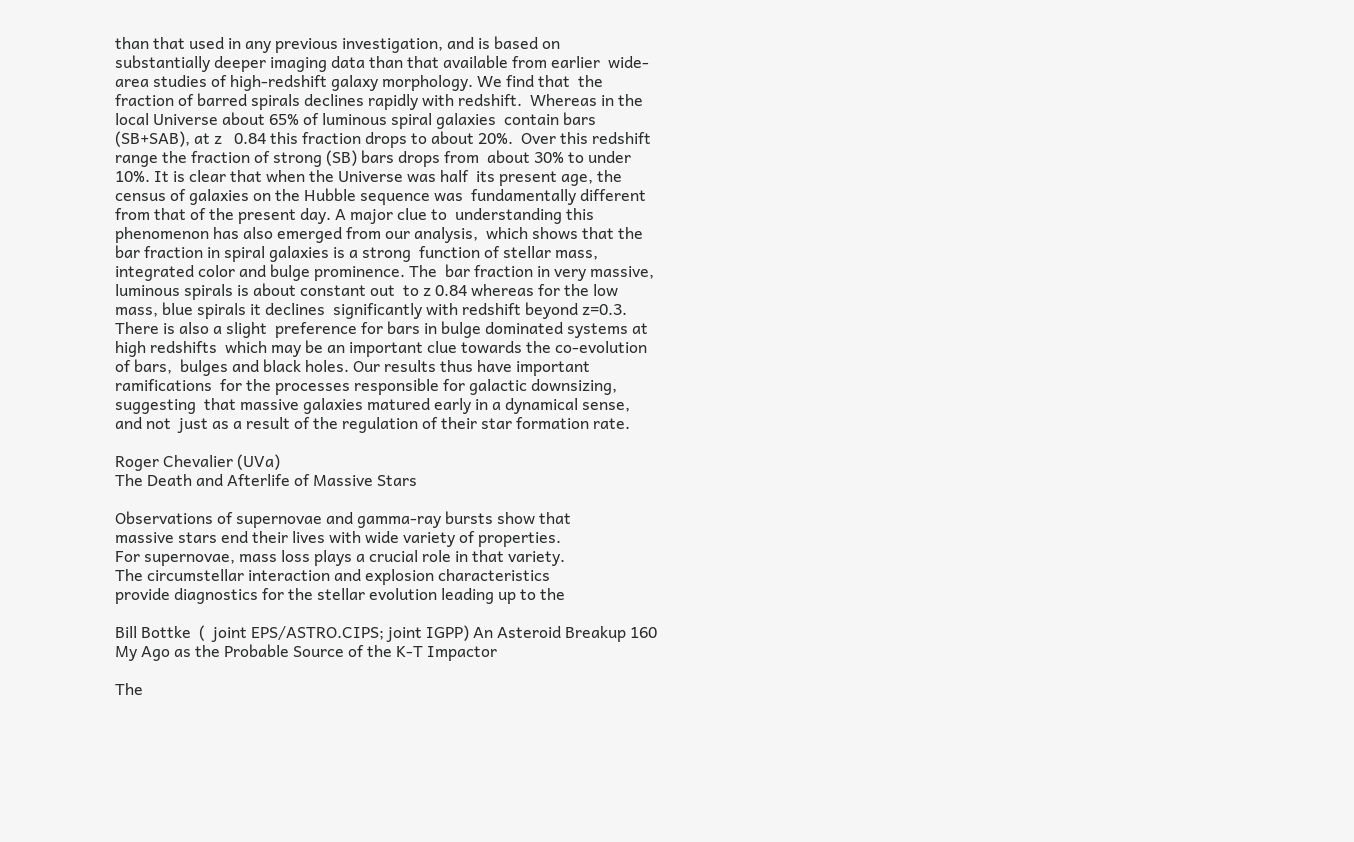than that used in any previous investigation, and is based on  substantially deeper imaging data than that available from earlier  wide-area studies of high-redshift galaxy morphology. We find that  the fraction of barred spirals declines rapidly with redshift.  Whereas in the local Universe about 65% of luminous spiral galaxies  contain bars (SB+SAB), at z   0.84 this fraction drops to about 20%.  Over this redshift range the fraction of strong (SB) bars drops from  about 30% to under 10%. It is clear that when the Universe was half  its present age, the census of galaxies on the Hubble sequence was  fundamentally different from that of the present day. A major clue to  understanding this phenomenon has also emerged from our analysis,  which shows that the bar fraction in spiral galaxies is a strong  function of stellar mass, integrated color and bulge prominence. The  bar fraction in very massive, luminous spirals is about constant out  to z 0.84 whereas for the low mass, blue spirals it declines  significantly with redshift beyond z=0.3. There is also a slight  preference for bars in bulge dominated systems at high redshifts  which may be an important clue towards the co-evolution of bars,  bulges and black holes. Our results thus have important ramifications  for the processes responsible for galactic downsizing, suggesting  that massive galaxies matured early in a dynamical sense, and not  just as a result of the regulation of their star formation rate.

Roger Chevalier (UVa)
The Death and Afterlife of Massive Stars

Observations of supernovae and gamma-ray bursts show that
massive stars end their lives with wide variety of properties.
For supernovae, mass loss plays a crucial role in that variety.
The circumstellar interaction and explosion characteristics
provide diagnostics for the stellar evolution leading up to the

Bill Bottke  (  joint EPS/ASTRO.CIPS; joint IGPP) An Asteroid Breakup 160 My Ago as the Probable Source of the K-T Impactor

The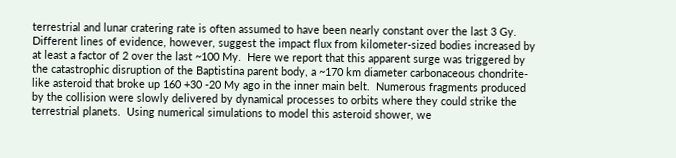terrestrial and lunar cratering rate is often assumed to have been nearly constant over the last 3 Gy.  Different lines of evidence, however, suggest the impact flux from kilometer-sized bodies increased by at least a factor of 2 over the last ~100 My.  Here we report that this apparent surge was triggered by the catastrophic disruption of the Baptistina parent body, a ~170 km diameter carbonaceous chondrite-like asteroid that broke up 160 +30 -20 My ago in the inner main belt.  Numerous fragments produced by the collision were slowly delivered by dynamical processes to orbits where they could strike the terrestrial planets.  Using numerical simulations to model this asteroid shower, we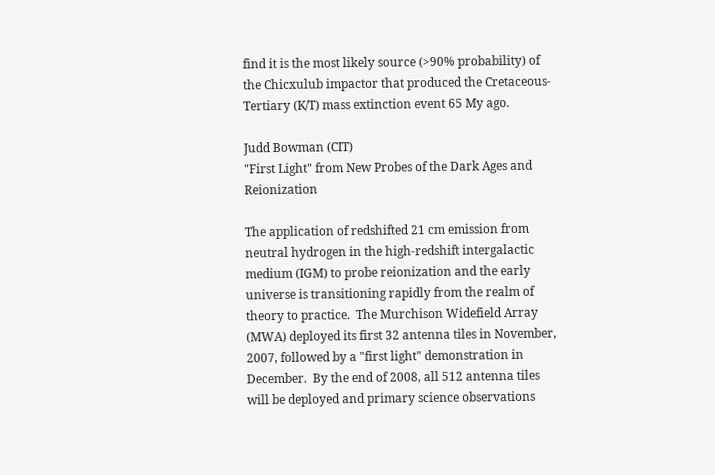find it is the most likely source (>90% probability) of the Chicxulub impactor that produced the Cretaceous-Tertiary (K/T) mass extinction event 65 My ago.

Judd Bowman (CIT)
"First Light" from New Probes of the Dark Ages and Reionization

The application of redshifted 21 cm emission from neutral hydrogen in the high-redshift intergalactic medium (IGM) to probe reionization and the early universe is transitioning rapidly from the realm of theory to practice.  The Murchison Widefield Array (MWA) deployed its first 32 antenna tiles in November, 2007, followed by a "first light" demonstration in December.  By the end of 2008, all 512 antenna tiles will be deployed and primary science observations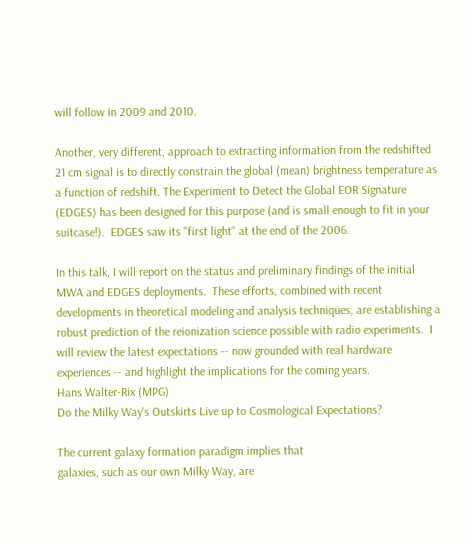will follow in 2009 and 2010.

Another, very different, approach to extracting information from the redshifted 21 cm signal is to directly constrain the global (mean) brightness temperature as a function of redshift. The Experiment to Detect the Global EOR Signature (EDGES) has been designed for this purpose (and is small enough to fit in your suitcase!).  EDGES saw its "first light" at the end of the 2006.

In this talk, I will report on the status and preliminary findings of the initial MWA and EDGES deployments.  These efforts, combined with recent developments in theoretical modeling and analysis techniques, are establishing a robust prediction of the reionization science possible with radio experiments.  I will review the latest expectations -- now grounded with real hardware experiences -- and highlight the implications for the coming years.
Hans Walter-Rix (MPG)
Do the Milky Way's Outskirts Live up to Cosmological Expectations?

The current galaxy formation paradigm implies that
galaxies, such as our own Milky Way, are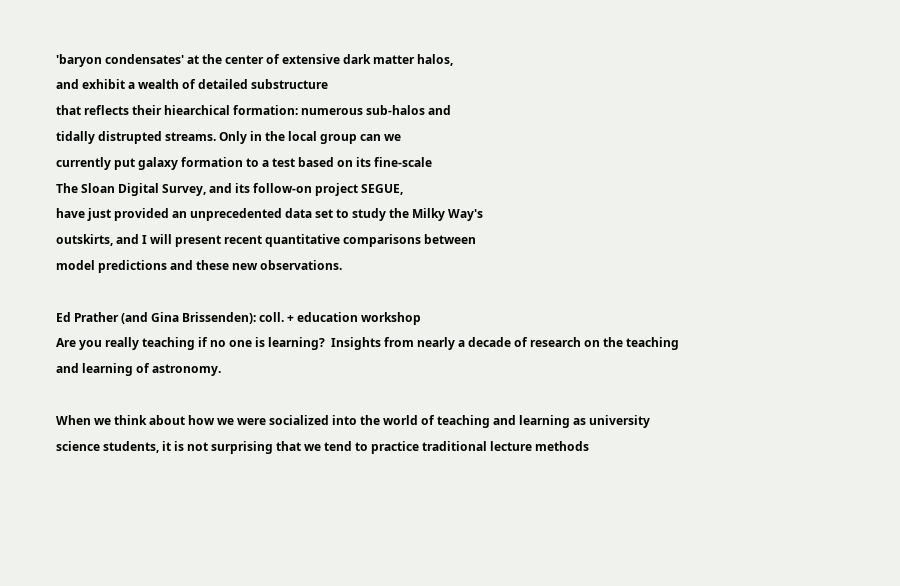'baryon condensates' at the center of extensive dark matter halos,
and exhibit a wealth of detailed substructure
that reflects their hiearchical formation: numerous sub-halos and
tidally distrupted streams. Only in the local group can we
currently put galaxy formation to a test based on its fine-scale
The Sloan Digital Survey, and its follow-on project SEGUE,
have just provided an unprecedented data set to study the Milky Way's
outskirts, and I will present recent quantitative comparisons between
model predictions and these new observations.

Ed Prather (and Gina Brissenden): coll. + education workshop
Are you really teaching if no one is learning?  Insights from nearly a decade of research on the teaching and learning of astronomy.

When we think about how we were socialized into the world of teaching and learning as university science students, it is not surprising that we tend to practice traditional lecture methods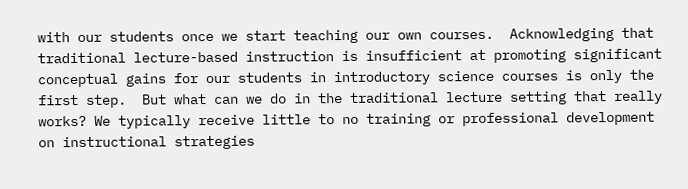with our students once we start teaching our own courses.  Acknowledging that traditional lecture-based instruction is insufficient at promoting significant conceptual gains for our students in introductory science courses is only the first step.  But what can we do in the traditional lecture setting that really works? We typically receive little to no training or professional development on instructional strategies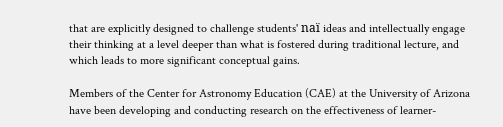that are explicitly designed to challenge students' naï ideas and intellectually engage their thinking at a level deeper than what is fostered during traditional lecture, and which leads to more significant conceptual gains.

Members of the Center for Astronomy Education (CAE) at the University of Arizona have been developing and conducting research on the effectiveness of learner-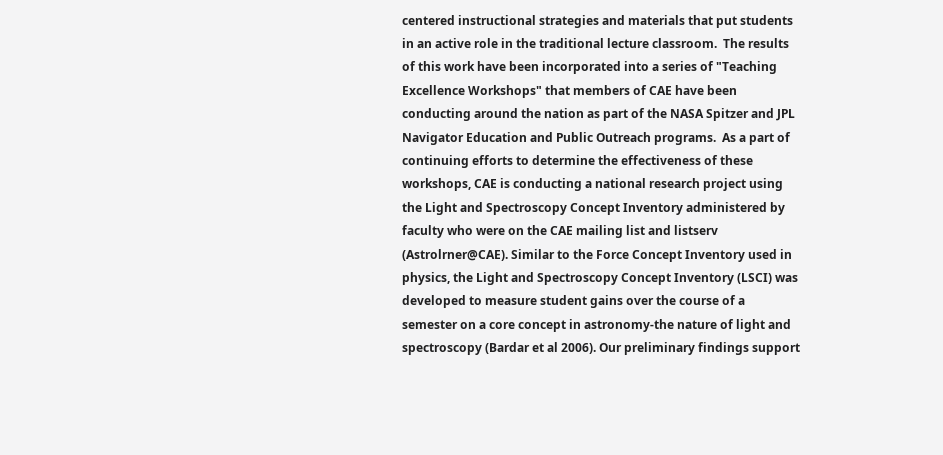centered instructional strategies and materials that put students in an active role in the traditional lecture classroom.  The results of this work have been incorporated into a series of "Teaching Excellence Workshops" that members of CAE have been conducting around the nation as part of the NASA Spitzer and JPL Navigator Education and Public Outreach programs.  As a part of continuing efforts to determine the effectiveness of these workshops, CAE is conducting a national research project using the Light and Spectroscopy Concept Inventory administered by faculty who were on the CAE mailing list and listserv (Astrolrner@CAE). Similar to the Force Concept Inventory used in physics, the Light and Spectroscopy Concept Inventory (LSCI) was developed to measure student gains over the course of a semester on a core concept in astronomy-the nature of light and spectroscopy (Bardar et al 2006). Our preliminary findings support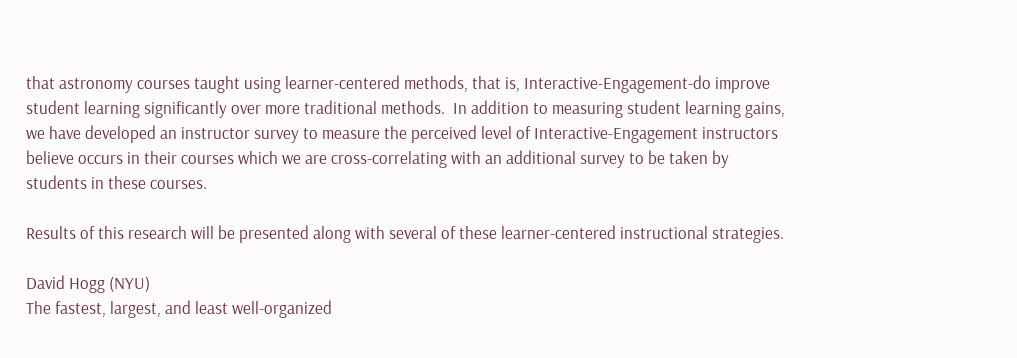that astronomy courses taught using learner-centered methods, that is, Interactive-Engagement-do improve student learning significantly over more traditional methods.  In addition to measuring student learning gains, we have developed an instructor survey to measure the perceived level of Interactive-Engagement instructors believe occurs in their courses which we are cross-correlating with an additional survey to be taken by students in these courses.

Results of this research will be presented along with several of these learner-centered instructional strategies.

David Hogg (NYU)
The fastest, largest, and least well-organized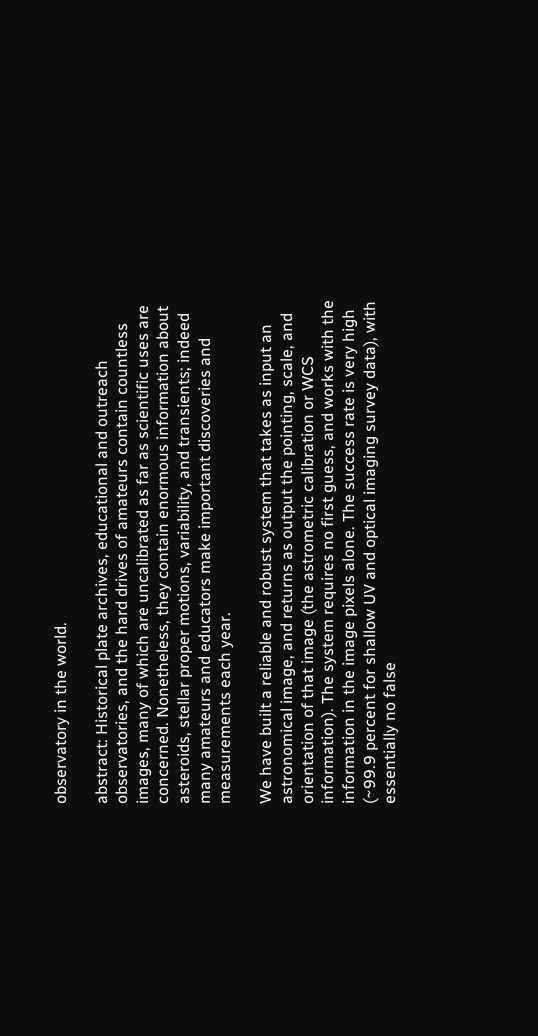observatory in the world.

abstract: Historical plate archives, educational and outreach
observatories, and the hard drives of amateurs contain countless
images, many of which are uncalibrated as far as scientific uses are
concerned. Nonetheless, they contain enormous information about
asteroids, stellar proper motions, variability, and transients; indeed
many amateurs and educators make important discoveries and
measurements each year.

We have built a reliable and robust system that takes as input an
astronomical image, and returns as output the pointing, scale, and
orientation of that image (the astrometric calibration or WCS
information). The system requires no first guess, and works with the
information in the image pixels alone. The success rate is very high
(~99.9 percent for shallow UV and optical imaging survey data), with
essentially no false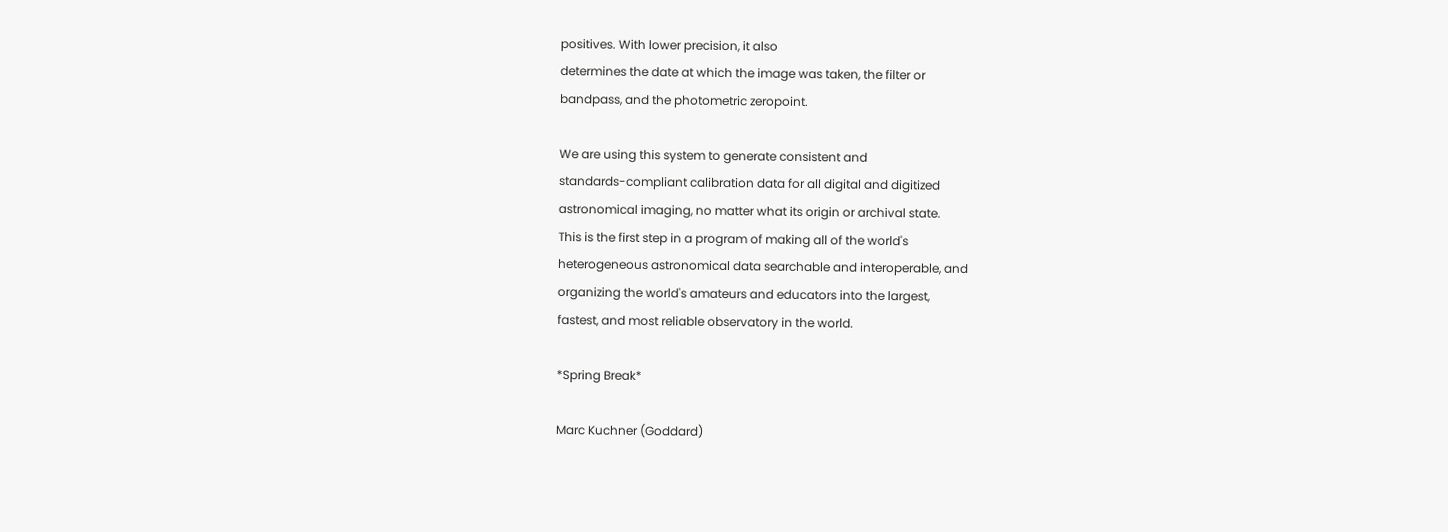positives. With lower precision, it also
determines the date at which the image was taken, the filter or
bandpass, and the photometric zeropoint.

We are using this system to generate consistent and
standards-compliant calibration data for all digital and digitized
astronomical imaging, no matter what its origin or archival state.
This is the first step in a program of making all of the world's
heterogeneous astronomical data searchable and interoperable, and
organizing the world's amateurs and educators into the largest,
fastest, and most reliable observatory in the world.

*Spring Break*

Marc Kuchner (Goddard)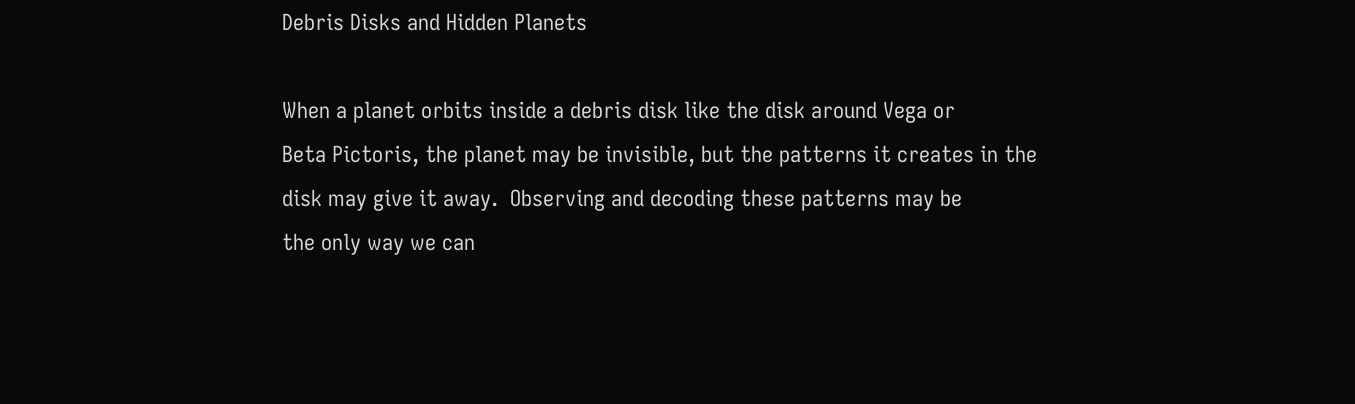Debris Disks and Hidden Planets

When a planet orbits inside a debris disk like the disk around Vega or
Beta Pictoris, the planet may be invisible, but the patterns it creates in the
disk may give it away.  Observing and decoding these patterns may be
the only way we can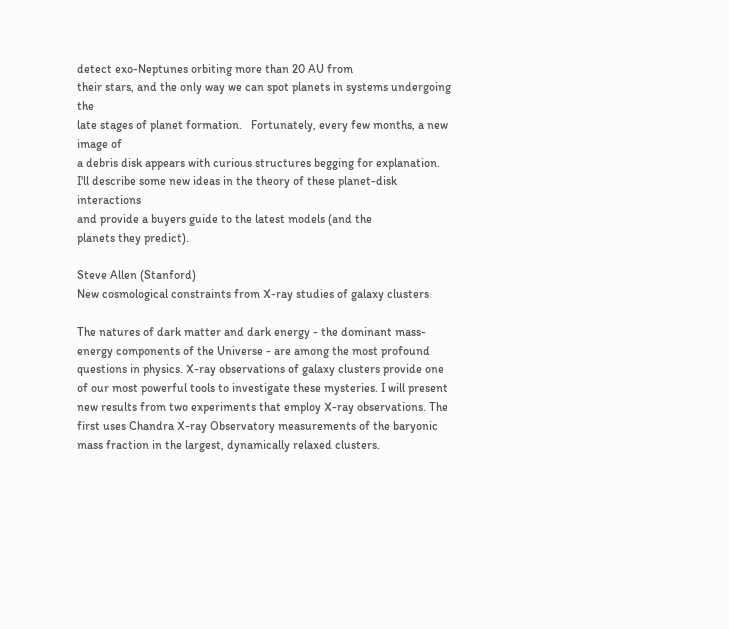detect exo-Neptunes orbiting more than 20 AU from
their stars, and the only way we can spot planets in systems undergoing the
late stages of planet formation.   Fortunately, every few months, a new image of
a debris disk appears with curious structures begging for explanation.
I'll describe some new ideas in the theory of these planet-disk interactions
and provide a buyers guide to the latest models (and the
planets they predict).

Steve Allen (Stanford)
New cosmological constraints from X-ray studies of galaxy clusters

The natures of dark matter and dark energy - the dominant mass-energy components of the Universe - are among the most profound questions in physics. X-ray observations of galaxy clusters provide one of our most powerful tools to investigate these mysteries. I will present new results from two experiments that employ X-ray observations. The first uses Chandra X-ray Observatory measurements of the baryonic mass fraction in the largest, dynamically relaxed clusters.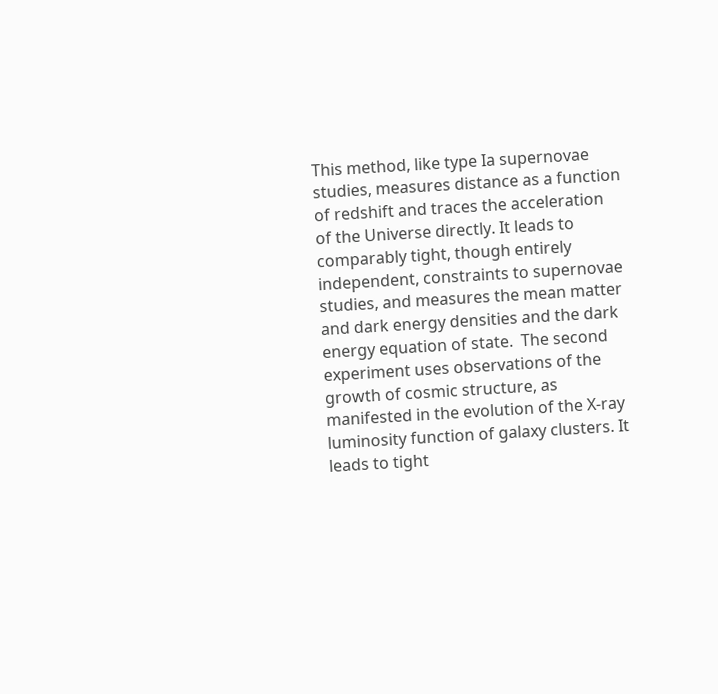This method, like type Ia supernovae studies, measures distance as a function of redshift and traces the acceleration of the Universe directly. It leads to comparably tight, though entirely independent, constraints to supernovae studies, and measures the mean matter and dark energy densities and the dark energy equation of state.  The second experiment uses observations of the growth of cosmic structure, as manifested in the evolution of the X-ray luminosity function of galaxy clusters. It leads to tight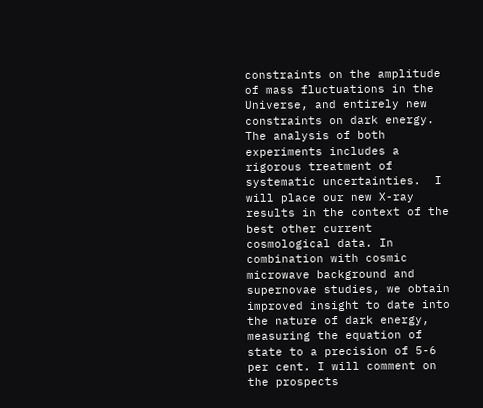constraints on the amplitude of mass fluctuations in the Universe, and entirely new constraints on dark energy. The analysis of both experiments includes a rigorous treatment of systematic uncertainties.  I will place our new X-ray results in the context of the best other current cosmological data. In combination with cosmic microwave background and supernovae studies, we obtain improved insight to date into the nature of dark energy, measuring the equation of state to a precision of 5-6 per cent. I will comment on the prospects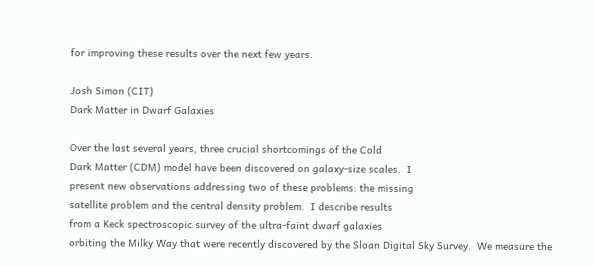for improving these results over the next few years.

Josh Simon (CIT)
Dark Matter in Dwarf Galaxies

Over the last several years, three crucial shortcomings of the Cold
Dark Matter (CDM) model have been discovered on galaxy-size scales.  I
present new observations addressing two of these problems: the missing
satellite problem and the central density problem.  I describe results
from a Keck spectroscopic survey of the ultra-faint dwarf galaxies
orbiting the Milky Way that were recently discovered by the Sloan Digital Sky Survey.  We measure the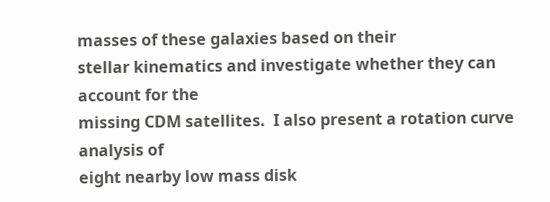masses of these galaxies based on their
stellar kinematics and investigate whether they can account for the
missing CDM satellites.  I also present a rotation curve analysis of
eight nearby low mass disk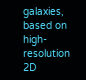galaxies, based on high-resolution 2D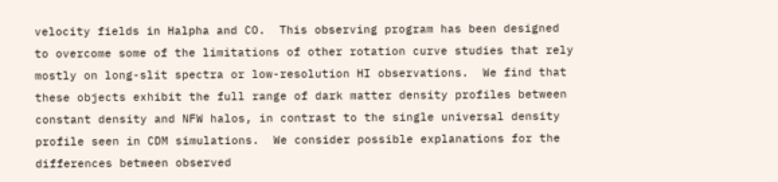velocity fields in Halpha and CO.  This observing program has been designed to overcome some of the limitations of other rotation curve studies that rely mostly on long-slit spectra or low-resolution HI observations.  We find that these objects exhibit the full range of dark matter density profiles between constant density and NFW halos, in contrast to the single universal density profile seen in CDM simulations.  We consider possible explanations for the differences between observed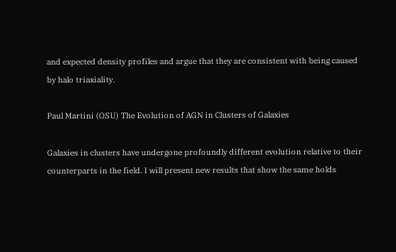and expected density profiles and argue that they are consistent with being caused by halo triaxiality.

Paul Martini (OSU) The Evolution of AGN in Clusters of Galaxies

Galaxies in clusters have undergone profoundly different evolution relative to their counterparts in the field. I will present new results that show the same holds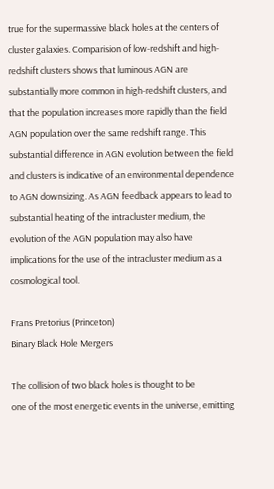true for the supermassive black holes at the centers of cluster galaxies. Comparision of low-redshift and high-redshift clusters shows that luminous AGN are substantially more common in high-redshift clusters, and that the population increases more rapidly than the field AGN population over the same redshift range. This substantial difference in AGN evolution between the field and clusters is indicative of an environmental dependence to AGN downsizing. As AGN feedback appears to lead to substantial heating of the intracluster medium, the evolution of the AGN population may also have implications for the use of the intracluster medium as a cosmological tool.

Frans Pretorius (Princeton)
Binary Black Hole Mergers

The collision of two black holes is thought to be
one of the most energetic events in the universe, emitting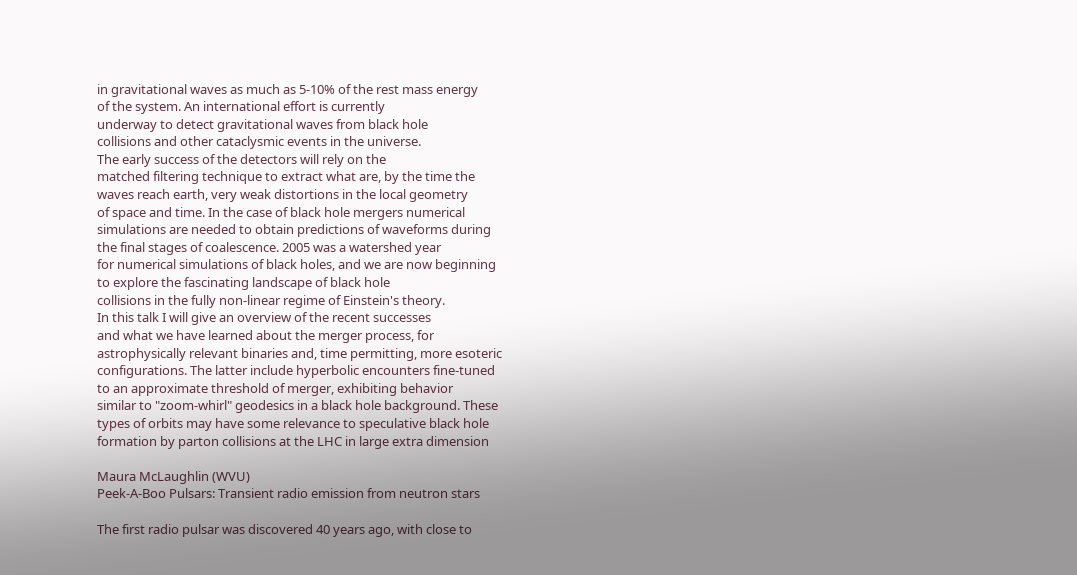in gravitational waves as much as 5-10% of the rest mass energy
of the system. An international effort is currently
underway to detect gravitational waves from black hole
collisions and other cataclysmic events in the universe.
The early success of the detectors will rely on the
matched filtering technique to extract what are, by the time the
waves reach earth, very weak distortions in the local geometry
of space and time. In the case of black hole mergers numerical
simulations are needed to obtain predictions of waveforms during
the final stages of coalescence. 2005 was a watershed year
for numerical simulations of black holes, and we are now beginning
to explore the fascinating landscape of black hole
collisions in the fully non-linear regime of Einstein's theory.
In this talk I will give an overview of the recent successes
and what we have learned about the merger process, for
astrophysically relevant binaries and, time permitting, more esoteric
configurations. The latter include hyperbolic encounters fine-tuned
to an approximate threshold of merger, exhibiting behavior
similar to "zoom-whirl" geodesics in a black hole background. These
types of orbits may have some relevance to speculative black hole
formation by parton collisions at the LHC in large extra dimension

Maura McLaughlin (WVU)
Peek-A-Boo Pulsars: Transient radio emission from neutron stars

The first radio pulsar was discovered 40 years ago, with close to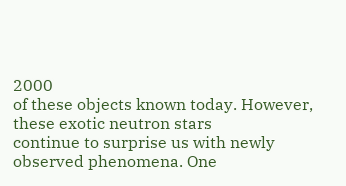2000
of these objects known today. However, these exotic neutron stars
continue to surprise us with newly observed phenomena. One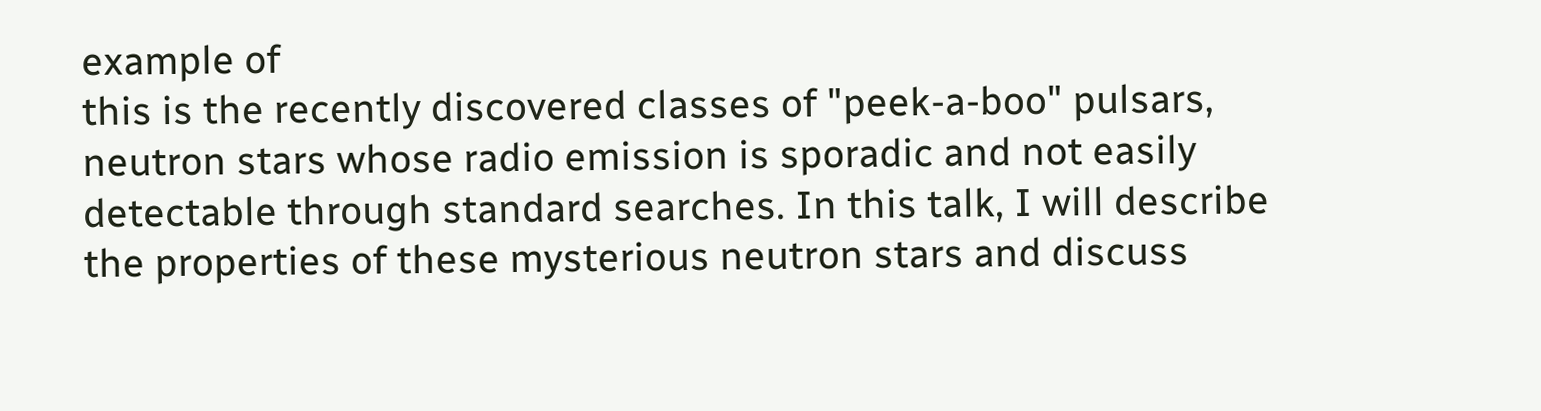example of
this is the recently discovered classes of "peek-a-boo" pulsars,
neutron stars whose radio emission is sporadic and not easily
detectable through standard searches. In this talk, I will describe
the properties of these mysterious neutron stars and discuss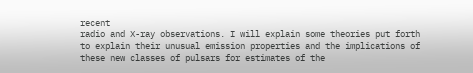recent
radio and X-ray observations. I will explain some theories put forth
to explain their unusual emission properties and the implications of
these new classes of pulsars for estimates of the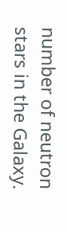number of neutron
stars in the Galaxy.